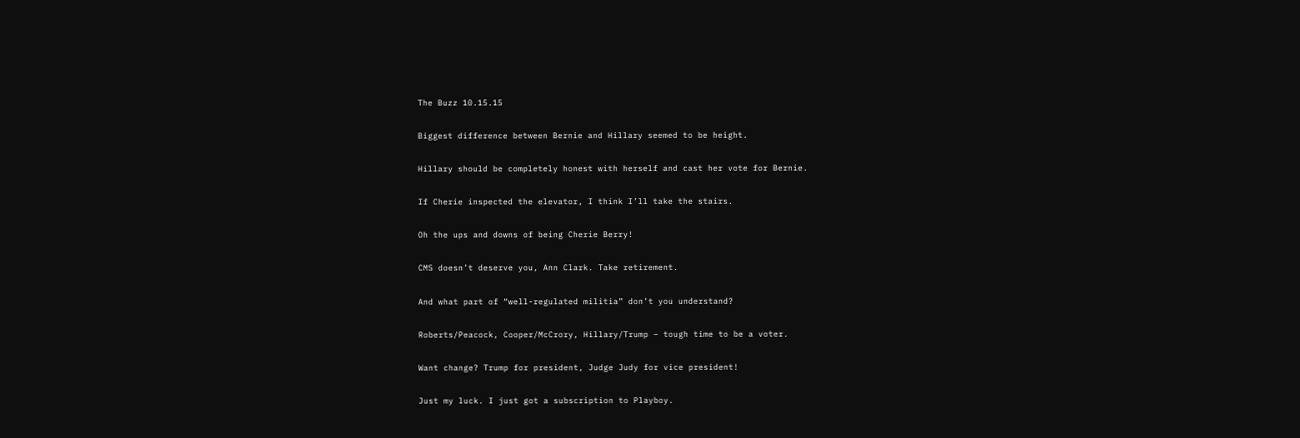The Buzz 10.15.15

Biggest difference between Bernie and Hillary seemed to be height.

Hillary should be completely honest with herself and cast her vote for Bernie.

If Cherie inspected the elevator, I think I’ll take the stairs.

Oh the ups and downs of being Cherie Berry!

CMS doesn’t deserve you, Ann Clark. Take retirement.

And what part of “well-regulated militia” don’t you understand?

Roberts/Peacock, Cooper/McCrory, Hillary/Trump – tough time to be a voter.

Want change? Trump for president, Judge Judy for vice president!

Just my luck. I just got a subscription to Playboy.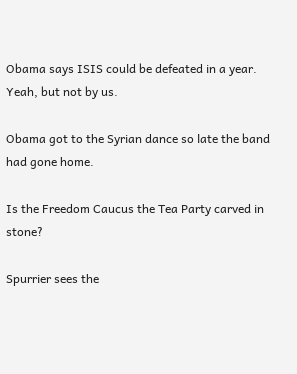Obama says ISIS could be defeated in a year. Yeah, but not by us.

Obama got to the Syrian dance so late the band had gone home.

Is the Freedom Caucus the Tea Party carved in stone?

Spurrier sees the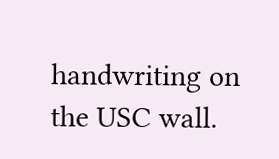handwriting on the USC wall.